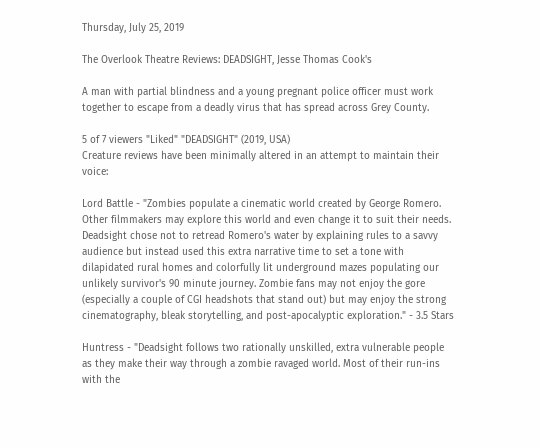Thursday, July 25, 2019

The Overlook Theatre Reviews: DEADSIGHT, Jesse Thomas Cook's

A man with partial blindness and a young pregnant police officer must work together to escape from a deadly virus that has spread across Grey County.

5 of 7 viewers "Liked" "DEADSIGHT" (2019, USA)
Creature reviews have been minimally altered in an attempt to maintain their voice:

Lord Battle - "Zombies populate a cinematic world created by George Romero. Other filmmakers may explore this world and even change it to suit their needs. Deadsight chose not to retread Romero's water by explaining rules to a savvy audience but instead used this extra narrative time to set a tone with dilapidated rural homes and colorfully lit underground mazes populating our unlikely survivor's 90 minute journey. Zombie fans may not enjoy the gore (especially a couple of CGI headshots that stand out) but may enjoy the strong cinematography, bleak storytelling, and post-apocalyptic exploration." - 3.5 Stars

Huntress - "Deadsight follows two rationally unskilled, extra vulnerable people as they make their way through a zombie ravaged world. Most of their run-ins with the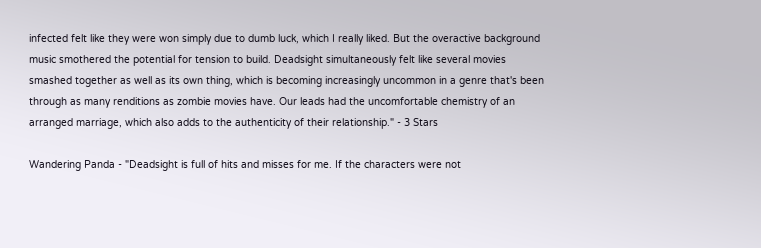infected felt like they were won simply due to dumb luck, which I really liked. But the overactive background music smothered the potential for tension to build. Deadsight simultaneously felt like several movies smashed together as well as its own thing, which is becoming increasingly uncommon in a genre that's been through as many renditions as zombie movies have. Our leads had the uncomfortable chemistry of an arranged marriage, which also adds to the authenticity of their relationship." - 3 Stars

Wandering Panda - "Deadsight is full of hits and misses for me. If the characters were not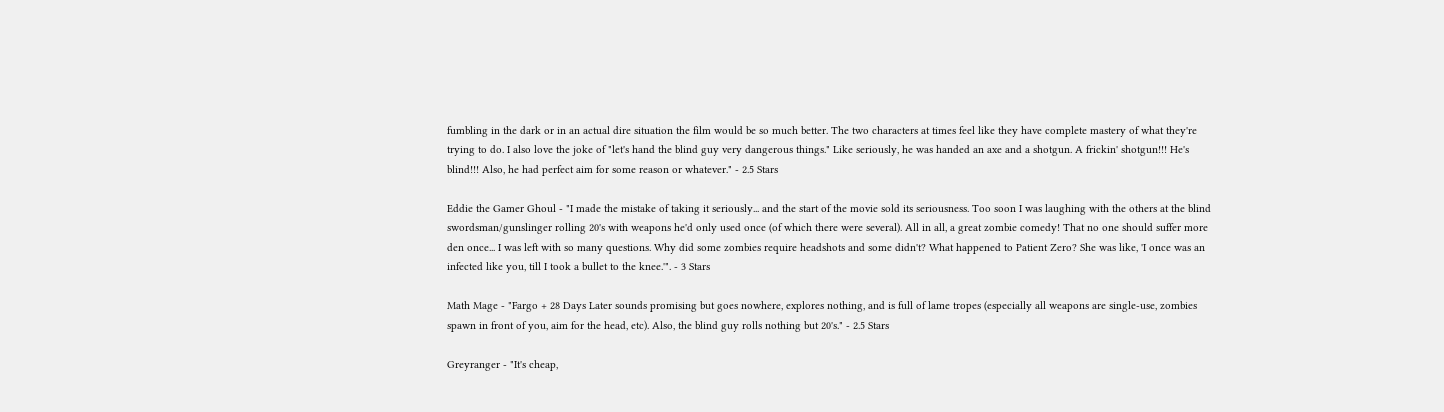fumbling in the dark or in an actual dire situation the film would be so much better. The two characters at times feel like they have complete mastery of what they're trying to do. I also love the joke of "let's hand the blind guy very dangerous things." Like seriously, he was handed an axe and a shotgun. A frickin' shotgun!!! He's blind!!! Also, he had perfect aim for some reason or whatever." - 2.5 Stars

Eddie the Gamer Ghoul - "I made the mistake of taking it seriously... and the start of the movie sold its seriousness. Too soon I was laughing with the others at the blind swordsman/gunslinger rolling 20's with weapons he'd only used once (of which there were several). All in all, a great zombie comedy! That no one should suffer more den once... I was left with so many questions. Why did some zombies require headshots and some didn't? What happened to Patient Zero? She was like, 'I once was an infected like you, till I took a bullet to the knee.'". - 3 Stars

Math Mage - "Fargo + 28 Days Later sounds promising but goes nowhere, explores nothing, and is full of lame tropes (especially all weapons are single-use, zombies spawn in front of you, aim for the head, etc). Also, the blind guy rolls nothing but 20's." - 2.5 Stars

Greyranger - "It's cheap,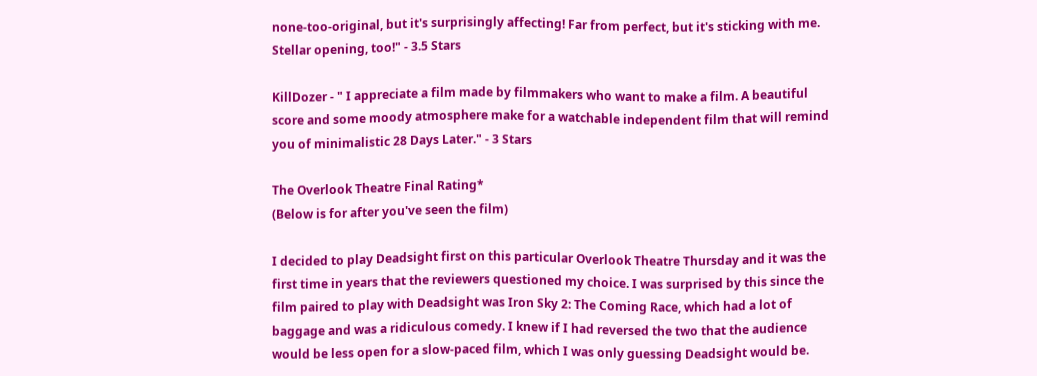none-too-original, but it's surprisingly affecting! Far from perfect, but it's sticking with me. Stellar opening, too!" - 3.5 Stars

KillDozer - " I appreciate a film made by filmmakers who want to make a film. A beautiful score and some moody atmosphere make for a watchable independent film that will remind you of minimalistic 28 Days Later." - 3 Stars

The Overlook Theatre Final Rating*
(Below is for after you've seen the film)

I decided to play Deadsight first on this particular Overlook Theatre Thursday and it was the first time in years that the reviewers questioned my choice. I was surprised by this since the film paired to play with Deadsight was Iron Sky 2: The Coming Race, which had a lot of baggage and was a ridiculous comedy. I knew if I had reversed the two that the audience would be less open for a slow-paced film, which I was only guessing Deadsight would be.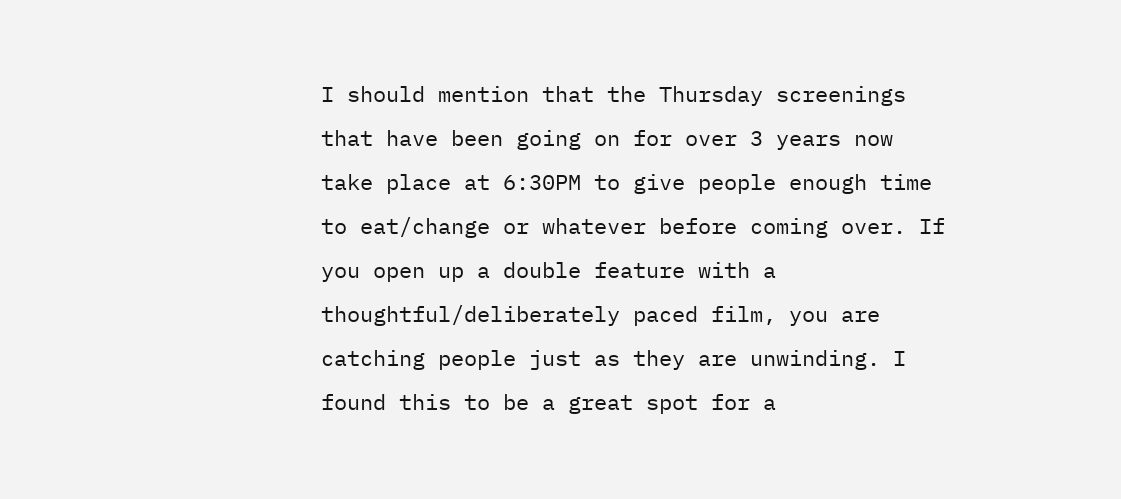I should mention that the Thursday screenings that have been going on for over 3 years now take place at 6:30PM to give people enough time to eat/change or whatever before coming over. If you open up a double feature with a thoughtful/deliberately paced film, you are catching people just as they are unwinding. I found this to be a great spot for a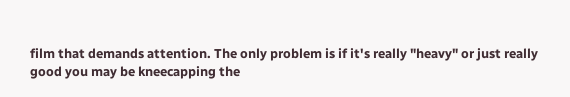film that demands attention. The only problem is if it's really "heavy" or just really good you may be kneecapping the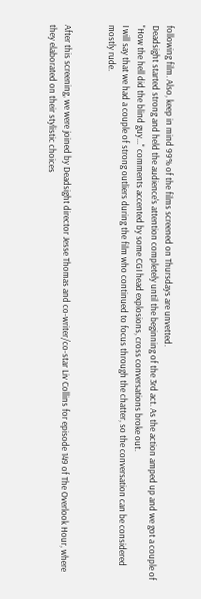following film. Also, keep in mind 99% of the films screened on Thursdays are unvetted.
Deadsight started strong and held the audience's attention completely until the beginning of the 3rd act. As the action amped up and we got a couple of "How the hell did the blind guy..." comments accented by some CGI head explosions, cross conversations broke out.
I will say that we had a couple of strong outliers during the film who continued to focus through the chatter, so the conversation can be considered mostly rude.


After this screening, we were joined by Deadsight director Jesse Thomas and co-writer/co-star Liv Collins for episode 149 of The Overlook Hour, where they elaborated on their stylistic choices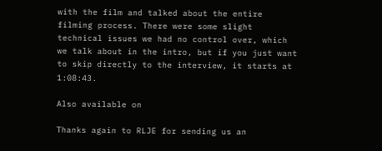with the film and talked about the entire filming process. There were some slight technical issues we had no control over, which we talk about in the intro, but if you just want to skip directly to the interview, it starts at 1:08:43.

Also available on

Thanks again to RLJE for sending us an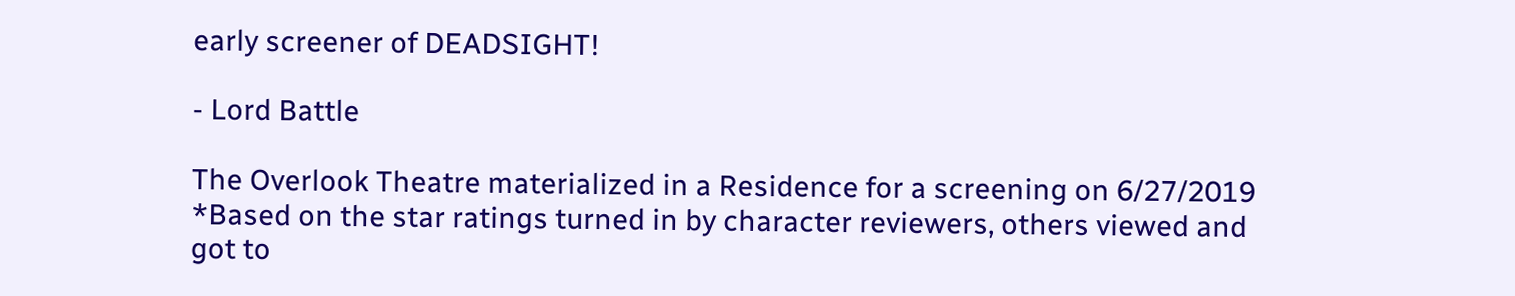early screener of DEADSIGHT!

- Lord Battle

The Overlook Theatre materialized in a Residence for a screening on 6/27/2019
*Based on the star ratings turned in by character reviewers, others viewed and got to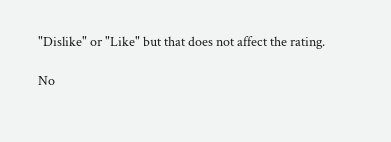"Dislike" or "Like" but that does not affect the rating.

No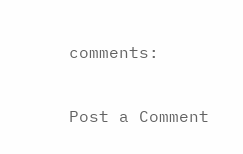comments:

Post a Comment